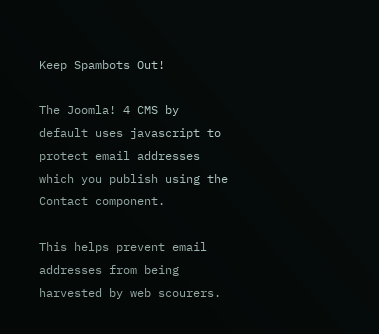Keep Spambots Out!

The Joomla! 4 CMS by default uses javascript to protect email addresses which you publish using the Contact component.

This helps prevent email addresses from being harvested by web scourers.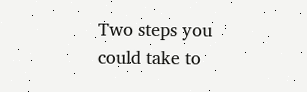Two steps you could take to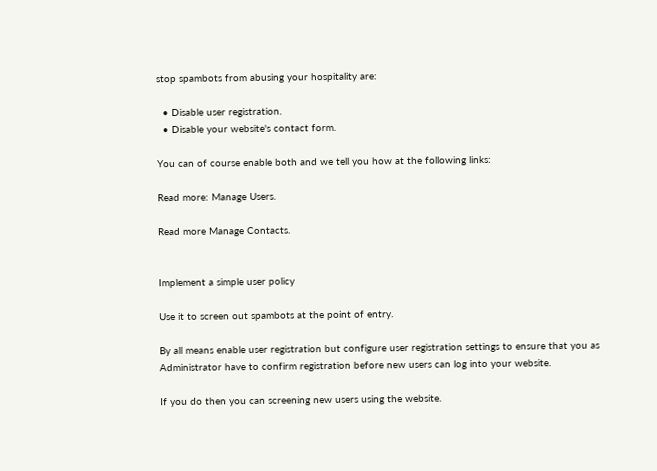stop spambots from abusing your hospitality are:

  • Disable user registration.
  • Disable your website's contact form.

You can of course enable both and we tell you how at the following links:

Read more: Manage Users.

Read more Manage Contacts.


Implement a simple user policy

Use it to screen out spambots at the point of entry.

By all means enable user registration but configure user registration settings to ensure that you as Administrator have to confirm registration before new users can log into your website.

If you do then you can screening new users using the website.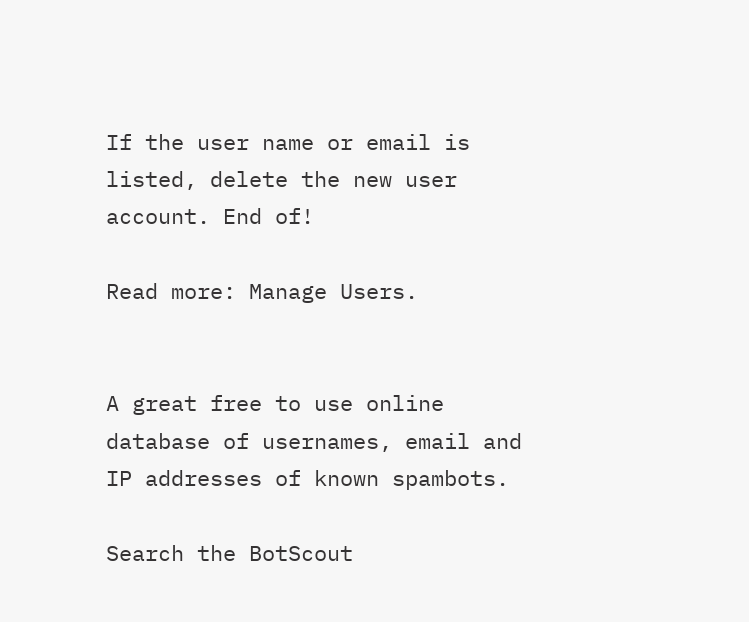If the user name or email is listed, delete the new user account. End of!

Read more: Manage Users.


A great free to use online database of usernames, email and IP addresses of known spambots.

Search the BotScout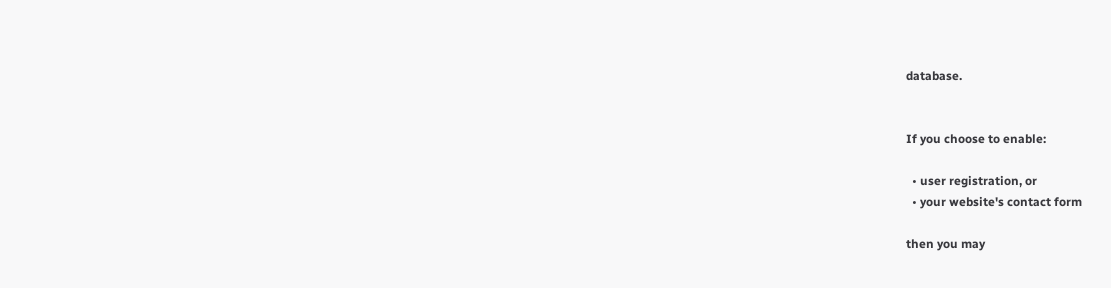database.


If you choose to enable:

  • user registration, or
  • your website's contact form

then you may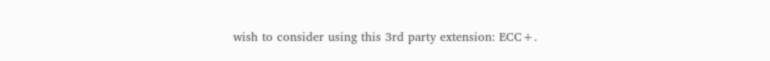wish to consider using this 3rd party extension: ECC+.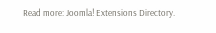Read more: Joomla! Extensions Directory.